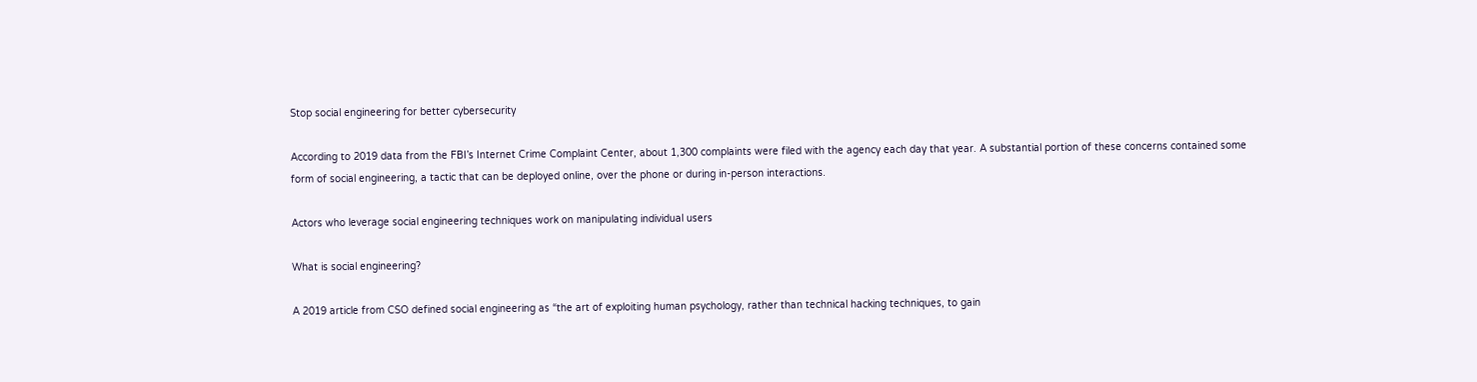Stop social engineering for better cybersecurity

According to 2019 data from the FBI’s Internet Crime Complaint Center, about 1,300 complaints were filed with the agency each day that year. A substantial portion of these concerns contained some form of social engineering, a tactic that can be deployed online, over the phone or during in-person interactions.

Actors who leverage social engineering techniques work on manipulating individual users

What is social engineering?

A 2019 article from CSO defined social engineering as “the art of exploiting human psychology, rather than technical hacking techniques, to gain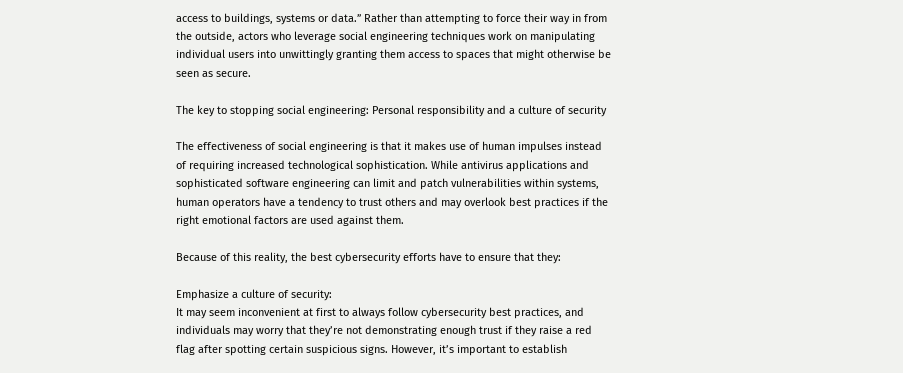access to buildings, systems or data.” Rather than attempting to force their way in from the outside, actors who leverage social engineering techniques work on manipulating individual users into unwittingly granting them access to spaces that might otherwise be seen as secure.

The key to stopping social engineering: Personal responsibility and a culture of security

The effectiveness of social engineering is that it makes use of human impulses instead of requiring increased technological sophistication. While antivirus applications and sophisticated software engineering can limit and patch vulnerabilities within systems, human operators have a tendency to trust others and may overlook best practices if the right emotional factors are used against them.

Because of this reality, the best cybersecurity efforts have to ensure that they:

Emphasize a culture of security:
It may seem inconvenient at first to always follow cybersecurity best practices, and individuals may worry that they’re not demonstrating enough trust if they raise a red flag after spotting certain suspicious signs. However, it’s important to establish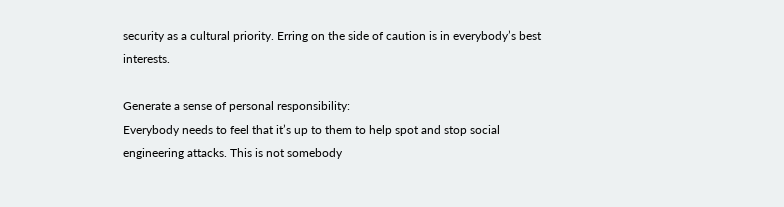security as a cultural priority. Erring on the side of caution is in everybody’s best interests.

Generate a sense of personal responsibility:
Everybody needs to feel that it’s up to them to help spot and stop social engineering attacks. This is not somebody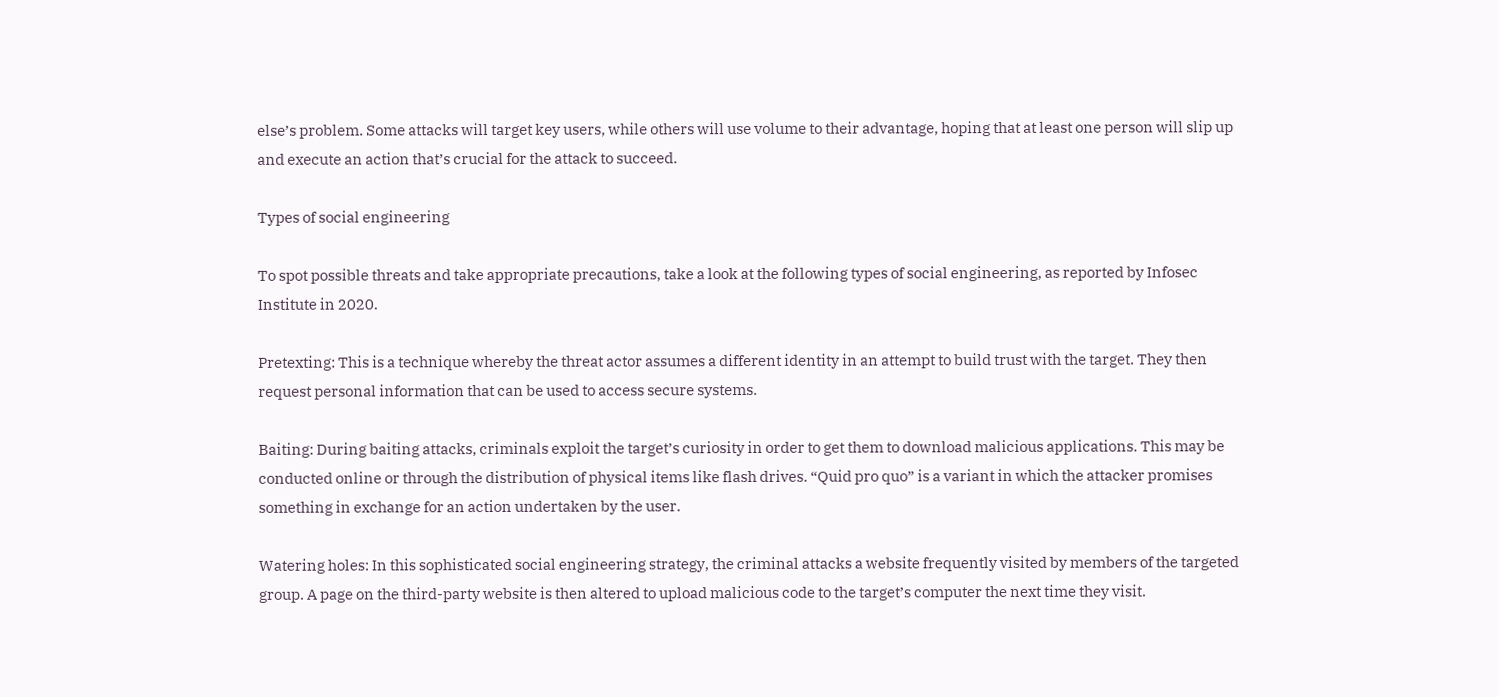else’s problem. Some attacks will target key users, while others will use volume to their advantage, hoping that at least one person will slip up and execute an action that’s crucial for the attack to succeed.

Types of social engineering

To spot possible threats and take appropriate precautions, take a look at the following types of social engineering, as reported by Infosec Institute in 2020.

Pretexting: This is a technique whereby the threat actor assumes a different identity in an attempt to build trust with the target. They then request personal information that can be used to access secure systems.

Baiting: During baiting attacks, criminals exploit the target’s curiosity in order to get them to download malicious applications. This may be conducted online or through the distribution of physical items like flash drives. “Quid pro quo” is a variant in which the attacker promises something in exchange for an action undertaken by the user.

Watering holes: In this sophisticated social engineering strategy, the criminal attacks a website frequently visited by members of the targeted group. A page on the third-party website is then altered to upload malicious code to the target’s computer the next time they visit.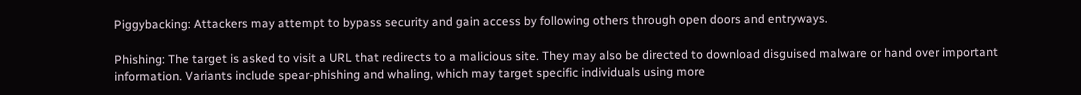Piggybacking: Attackers may attempt to bypass security and gain access by following others through open doors and entryways.

Phishing: The target is asked to visit a URL that redirects to a malicious site. They may also be directed to download disguised malware or hand over important information. Variants include spear-phishing and whaling, which may target specific individuals using more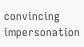convincing impersonation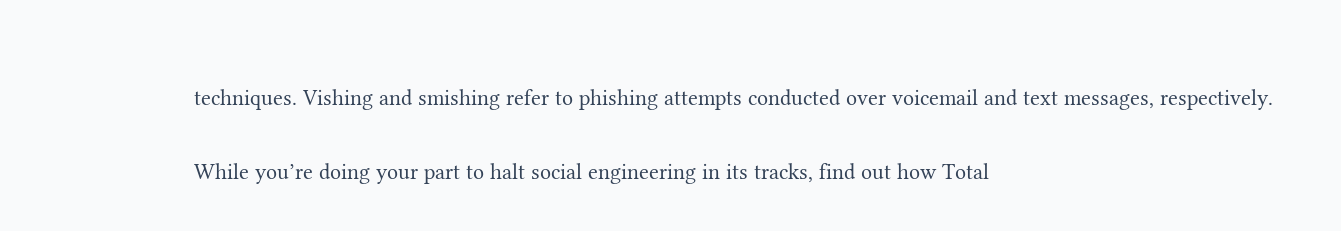techniques. Vishing and smishing refer to phishing attempts conducted over voicemail and text messages, respectively.

While you’re doing your part to halt social engineering in its tracks, find out how Total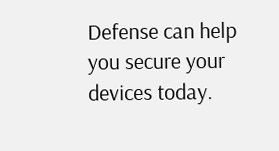Defense can help you secure your devices today.